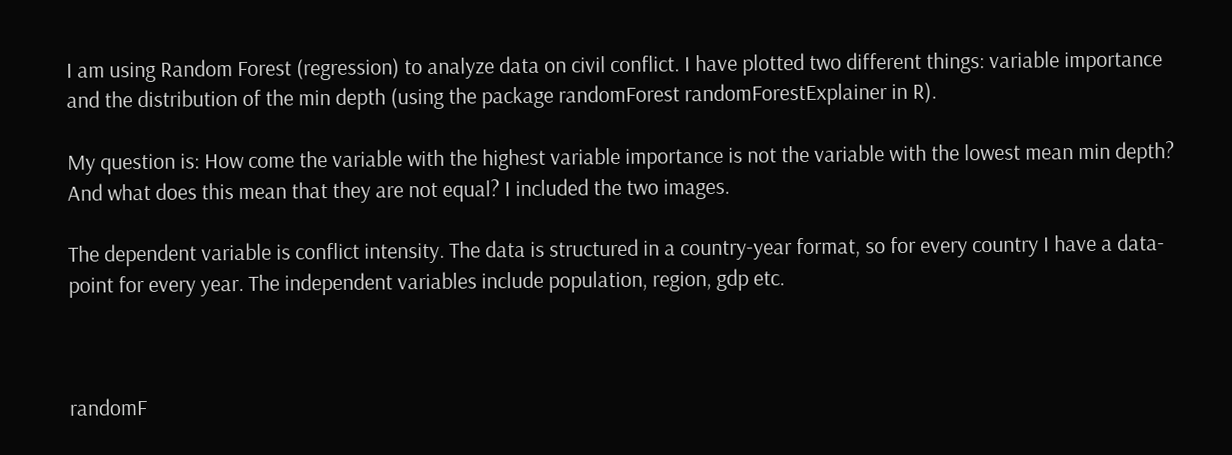I am using Random Forest (regression) to analyze data on civil conflict. I have plotted two different things: variable importance and the distribution of the min depth (using the package randomForest randomForestExplainer in R).

My question is: How come the variable with the highest variable importance is not the variable with the lowest mean min depth? And what does this mean that they are not equal? I included the two images.

The dependent variable is conflict intensity. The data is structured in a country-year format, so for every country I have a data-point for every year. The independent variables include population, region, gdp etc.



randomF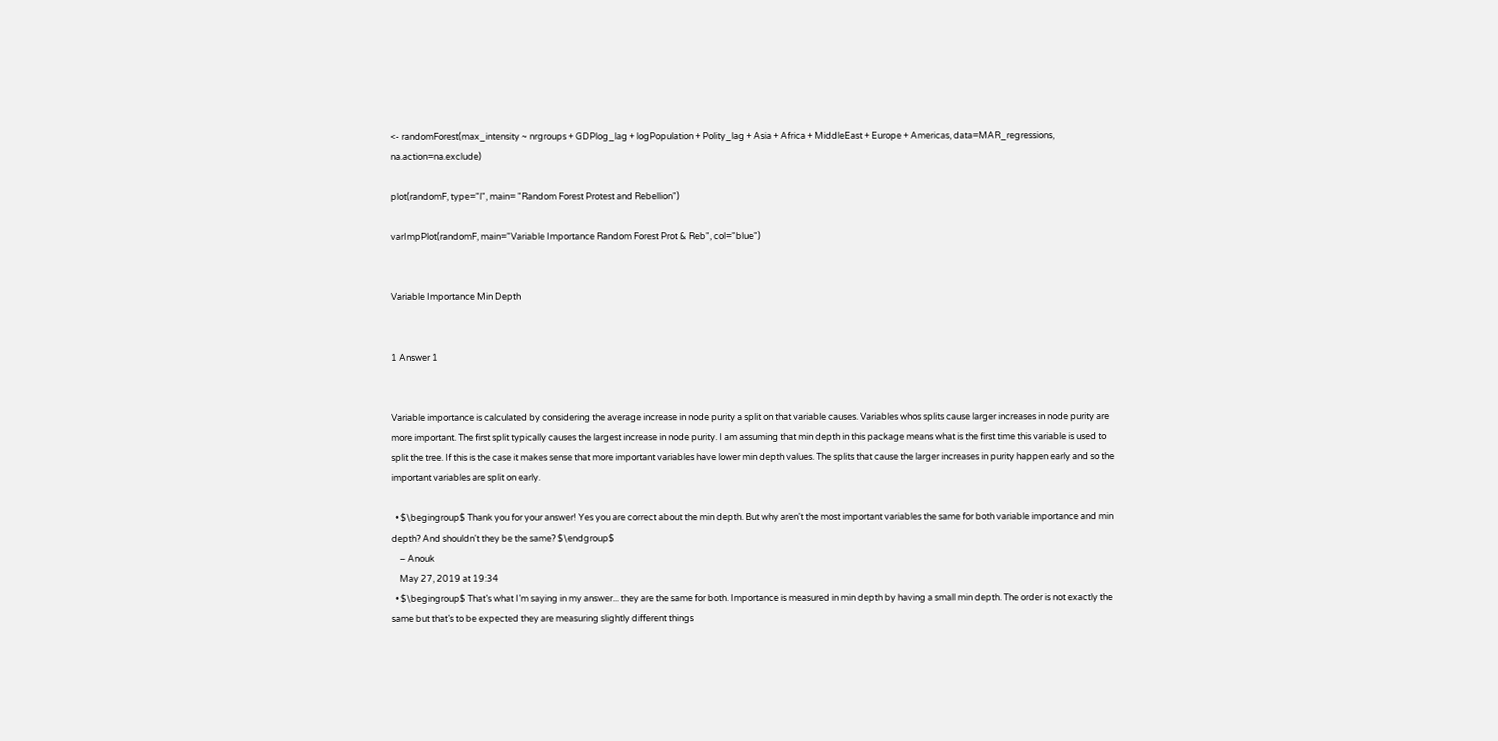<- randomForest(max_intensity ~ nrgroups + GDPlog_lag + logPopulation + Polity_lag + Asia + Africa + MiddleEast + Europe + Americas, data=MAR_regressions, na.action=na.exclude)

plot(randomF, type="l", main= "Random Forest Protest and Rebellion")

varImpPlot(randomF, main="Variable Importance Random Forest Prot & Reb", col="blue")


Variable Importance Min Depth


1 Answer 1


Variable importance is calculated by considering the average increase in node purity a split on that variable causes. Variables whos splits cause larger increases in node purity are more important. The first split typically causes the largest increase in node purity. I am assuming that min depth in this package means what is the first time this variable is used to split the tree. If this is the case it makes sense that more important variables have lower min depth values. The splits that cause the larger increases in purity happen early and so the important variables are split on early.

  • $\begingroup$ Thank you for your answer! Yes you are correct about the min depth. But why aren't the most important variables the same for both variable importance and min depth? And shouldn't they be the same? $\endgroup$
    – Anouk
    May 27, 2019 at 19:34
  • $\begingroup$ That’s what I’m saying in my answer... they are the same for both. Importance is measured in min depth by having a small min depth. The order is not exactly the same but that’s to be expected they are measuring slightly different things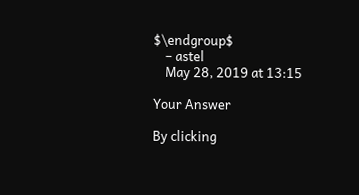$\endgroup$
    – astel
    May 28, 2019 at 13:15

Your Answer

By clicking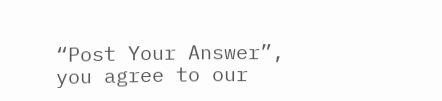“Post Your Answer”, you agree to our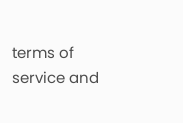terms of service and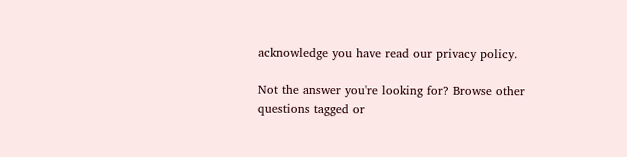acknowledge you have read our privacy policy.

Not the answer you're looking for? Browse other questions tagged or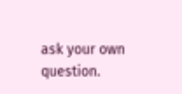ask your own question.